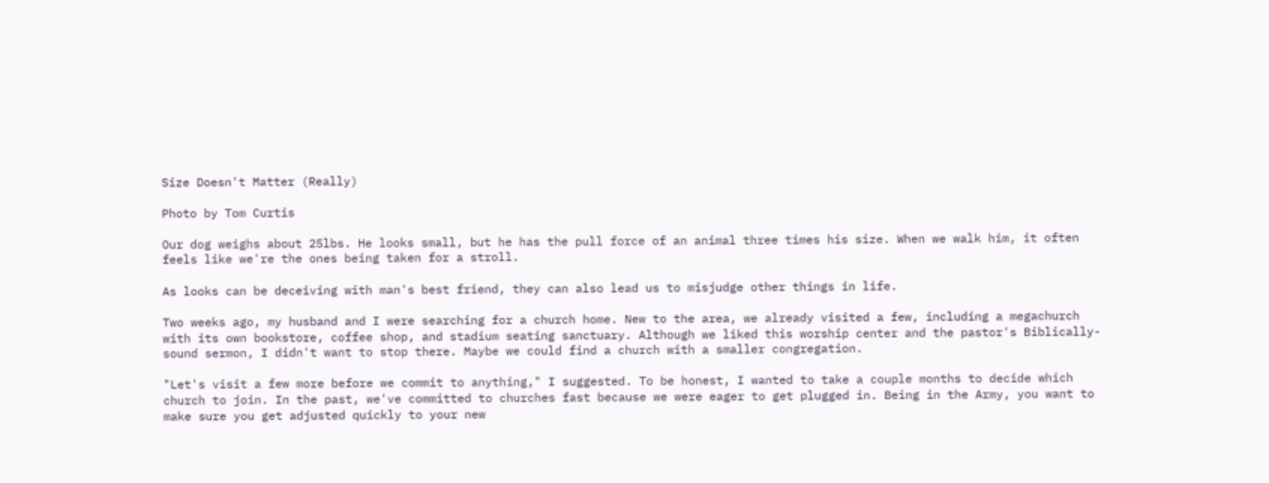Size Doesn't Matter (Really)

Photo by Tom Curtis

Our dog weighs about 25lbs. He looks small, but he has the pull force of an animal three times his size. When we walk him, it often feels like we're the ones being taken for a stroll.

As looks can be deceiving with man's best friend, they can also lead us to misjudge other things in life.

Two weeks ago, my husband and I were searching for a church home. New to the area, we already visited a few, including a megachurch with its own bookstore, coffee shop, and stadium seating sanctuary. Although we liked this worship center and the pastor's Biblically-sound sermon, I didn't want to stop there. Maybe we could find a church with a smaller congregation.

"Let's visit a few more before we commit to anything," I suggested. To be honest, I wanted to take a couple months to decide which church to join. In the past, we've committed to churches fast because we were eager to get plugged in. Being in the Army, you want to make sure you get adjusted quickly to your new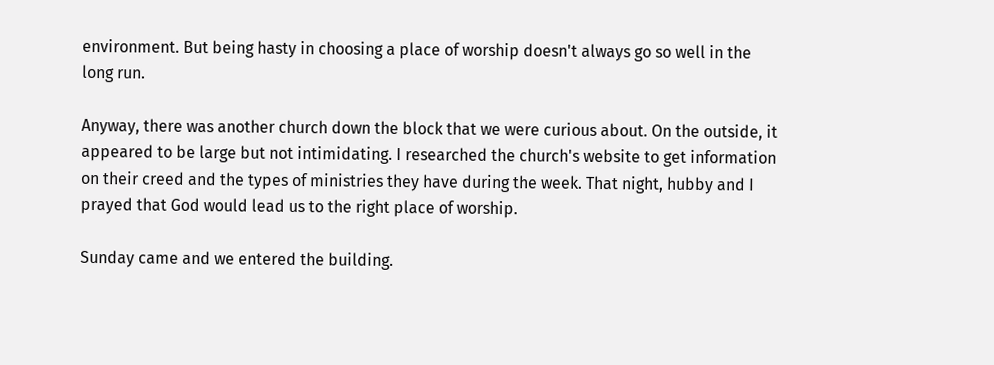environment. But being hasty in choosing a place of worship doesn't always go so well in the long run.

Anyway, there was another church down the block that we were curious about. On the outside, it appeared to be large but not intimidating. I researched the church's website to get information on their creed and the types of ministries they have during the week. That night, hubby and I prayed that God would lead us to the right place of worship.

Sunday came and we entered the building.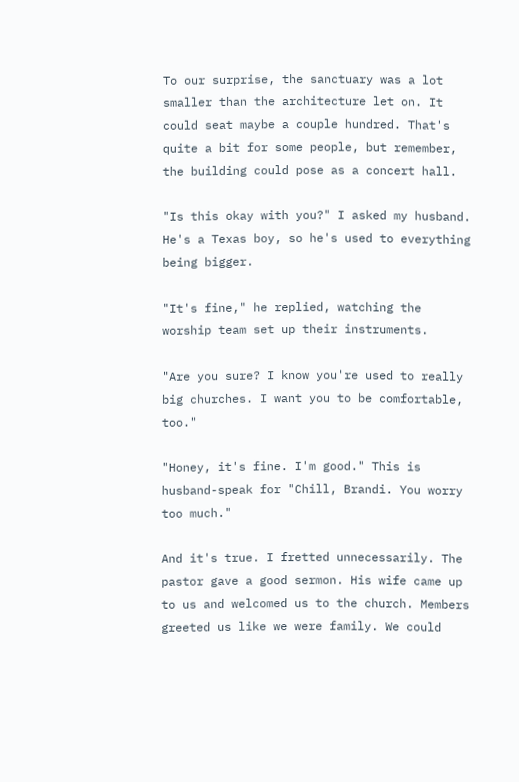To our surprise, the sanctuary was a lot smaller than the architecture let on. It could seat maybe a couple hundred. That's quite a bit for some people, but remember, the building could pose as a concert hall.

"Is this okay with you?" I asked my husband. He's a Texas boy, so he's used to everything being bigger.

"It's fine," he replied, watching the worship team set up their instruments.

"Are you sure? I know you're used to really big churches. I want you to be comfortable, too."

"Honey, it's fine. I'm good." This is husband-speak for "Chill, Brandi. You worry too much."

And it's true. I fretted unnecessarily. The pastor gave a good sermon. His wife came up to us and welcomed us to the church. Members greeted us like we were family. We could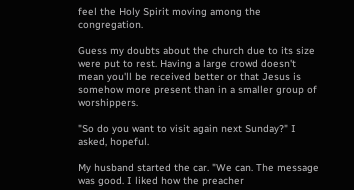feel the Holy Spirit moving among the congregation.

Guess my doubts about the church due to its size were put to rest. Having a large crowd doesn't mean you'll be received better or that Jesus is somehow more present than in a smaller group of worshippers.

"So do you want to visit again next Sunday?" I asked, hopeful.

My husband started the car. "We can. The message was good. I liked how the preacher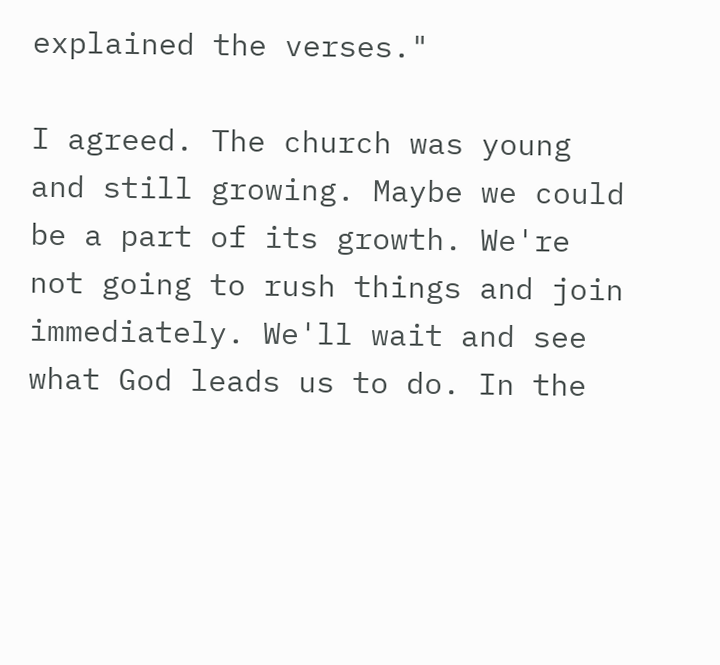explained the verses."

I agreed. The church was young and still growing. Maybe we could be a part of its growth. We're not going to rush things and join immediately. We'll wait and see what God leads us to do. In the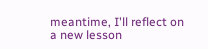meantime, I'll reflect on a new lesson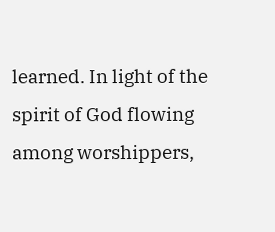learned. In light of the spirit of God flowing among worshippers,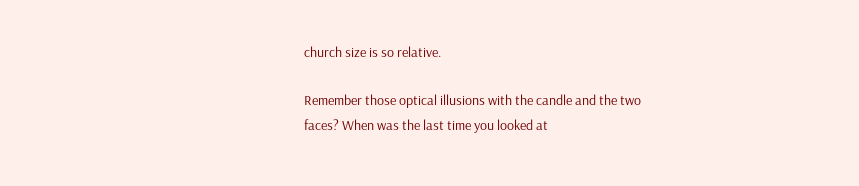church size is so relative.

Remember those optical illusions with the candle and the two faces? When was the last time you looked at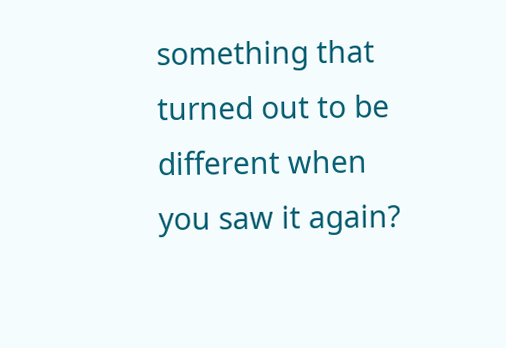something that turned out to be different when you saw it again?